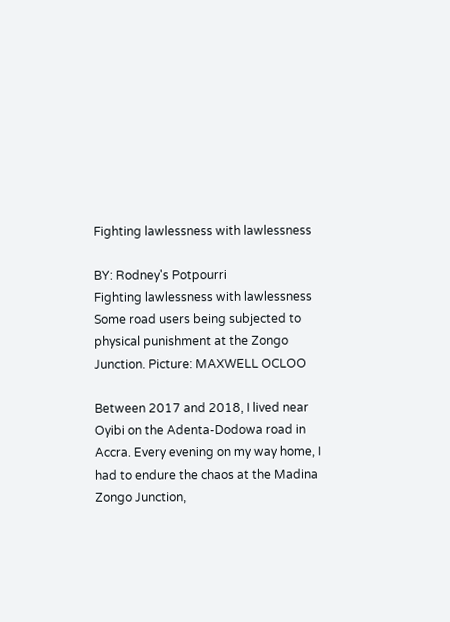Fighting lawlessness with lawlessness

BY: Rodney's Potpourri
Fighting lawlessness with lawlessness
Some road users being subjected to physical punishment at the Zongo Junction. Picture: MAXWELL OCLOO

Between 2017 and 2018, I lived near Oyibi on the Adenta-Dodowa road in Accra. Every evening on my way home, I had to endure the chaos at the Madina Zongo Junction,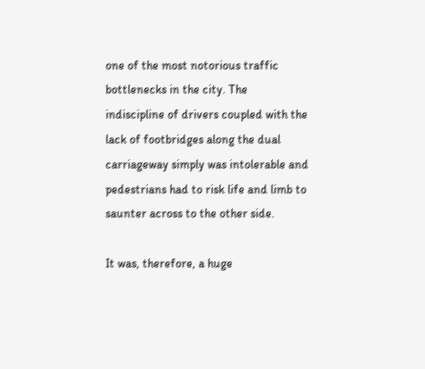one of the most notorious traffic bottlenecks in the city. The indiscipline of drivers coupled with the lack of footbridges along the dual carriageway simply was intolerable and pedestrians had to risk life and limb to saunter across to the other side.

It was, therefore, a huge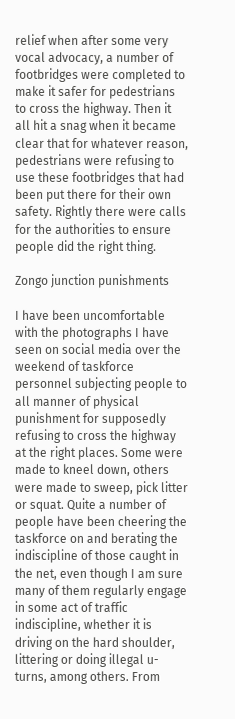relief when after some very vocal advocacy, a number of footbridges were completed to make it safer for pedestrians to cross the highway. Then it all hit a snag when it became clear that for whatever reason, pedestrians were refusing to use these footbridges that had been put there for their own safety. Rightly there were calls for the authorities to ensure people did the right thing.

Zongo junction punishments

I have been uncomfortable with the photographs I have seen on social media over the weekend of taskforce personnel subjecting people to all manner of physical punishment for supposedly refusing to cross the highway at the right places. Some were made to kneel down, others were made to sweep, pick litter or squat. Quite a number of people have been cheering the taskforce on and berating the indiscipline of those caught in the net, even though I am sure many of them regularly engage in some act of traffic indiscipline, whether it is driving on the hard shoulder, littering or doing illegal u-turns, among others. From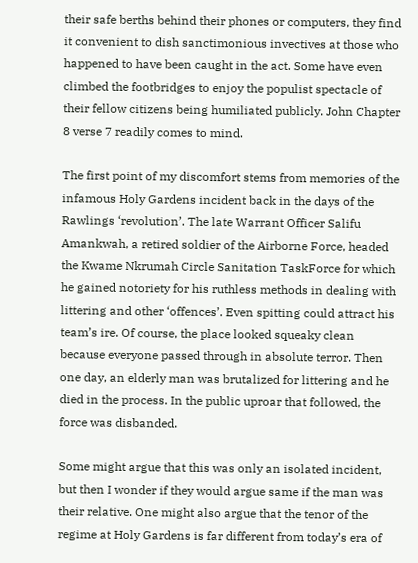their safe berths behind their phones or computers, they find it convenient to dish sanctimonious invectives at those who happened to have been caught in the act. Some have even climbed the footbridges to enjoy the populist spectacle of their fellow citizens being humiliated publicly. John Chapter 8 verse 7 readily comes to mind.

The first point of my discomfort stems from memories of the infamous Holy Gardens incident back in the days of the Rawlings ‘revolution’. The late Warrant Officer Salifu Amankwah, a retired soldier of the Airborne Force, headed the Kwame Nkrumah Circle Sanitation TaskForce for which he gained notoriety for his ruthless methods in dealing with littering and other ‘offences’. Even spitting could attract his team’s ire. Of course, the place looked squeaky clean because everyone passed through in absolute terror. Then one day, an elderly man was brutalized for littering and he died in the process. In the public uproar that followed, the force was disbanded.

Some might argue that this was only an isolated incident, but then I wonder if they would argue same if the man was their relative. One might also argue that the tenor of the regime at Holy Gardens is far different from today’s era of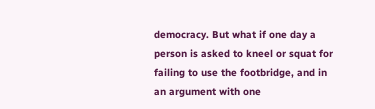democracy. But what if one day a person is asked to kneel or squat for failing to use the footbridge, and in an argument with one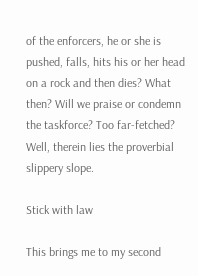of the enforcers, he or she is pushed, falls, hits his or her head on a rock and then dies? What then? Will we praise or condemn the taskforce? Too far-fetched? Well, therein lies the proverbial slippery slope.

Stick with law

This brings me to my second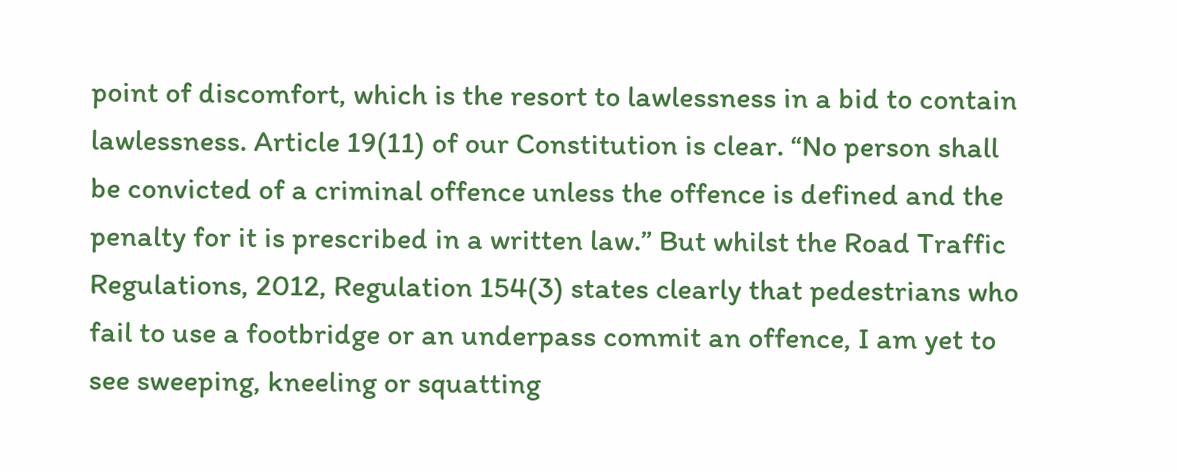point of discomfort, which is the resort to lawlessness in a bid to contain lawlessness. Article 19(11) of our Constitution is clear. “No person shall be convicted of a criminal offence unless the offence is defined and the penalty for it is prescribed in a written law.” But whilst the Road Traffic Regulations, 2012, Regulation 154(3) states clearly that pedestrians who fail to use a footbridge or an underpass commit an offence, I am yet to see sweeping, kneeling or squatting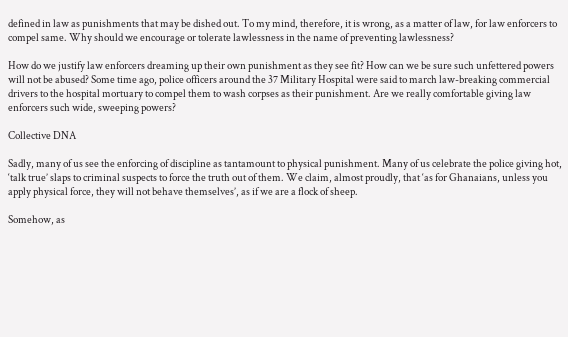defined in law as punishments that may be dished out. To my mind, therefore, it is wrong, as a matter of law, for law enforcers to compel same. Why should we encourage or tolerate lawlessness in the name of preventing lawlessness?

How do we justify law enforcers dreaming up their own punishment as they see fit? How can we be sure such unfettered powers will not be abused? Some time ago, police officers around the 37 Military Hospital were said to march law-breaking commercial drivers to the hospital mortuary to compel them to wash corpses as their punishment. Are we really comfortable giving law enforcers such wide, sweeping powers?

Collective DNA

Sadly, many of us see the enforcing of discipline as tantamount to physical punishment. Many of us celebrate the police giving hot, ‘talk true’ slaps to criminal suspects to force the truth out of them. We claim, almost proudly, that ‘as for Ghanaians, unless you apply physical force, they will not behave themselves’, as if we are a flock of sheep.

Somehow, as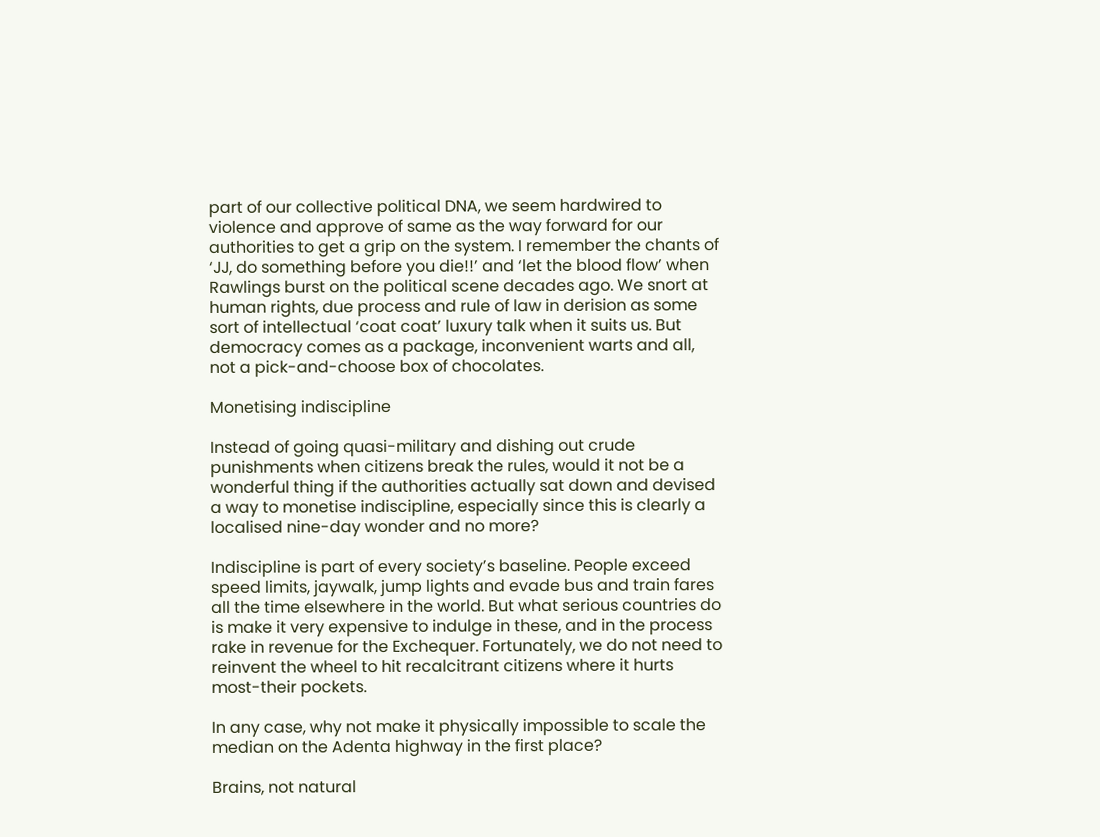part of our collective political DNA, we seem hardwired to violence and approve of same as the way forward for our authorities to get a grip on the system. I remember the chants of ‘JJ, do something before you die!!’ and ‘let the blood flow’ when Rawlings burst on the political scene decades ago. We snort at human rights, due process and rule of law in derision as some sort of intellectual ‘coat coat’ luxury talk when it suits us. But democracy comes as a package, inconvenient warts and all, not a pick-and-choose box of chocolates.

Monetising indiscipline

Instead of going quasi-military and dishing out crude punishments when citizens break the rules, would it not be a wonderful thing if the authorities actually sat down and devised a way to monetise indiscipline, especially since this is clearly a localised nine-day wonder and no more?

Indiscipline is part of every society’s baseline. People exceed speed limits, jaywalk, jump lights and evade bus and train fares all the time elsewhere in the world. But what serious countries do is make it very expensive to indulge in these, and in the process rake in revenue for the Exchequer. Fortunately, we do not need to reinvent the wheel to hit recalcitrant citizens where it hurts most-their pockets.

In any case, why not make it physically impossible to scale the median on the Adenta highway in the first place?

Brains, not natural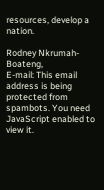resources, develop a nation.

Rodney Nkrumah-Boateng,
E-mail: This email address is being protected from spambots. You need JavaScript enabled to view it.